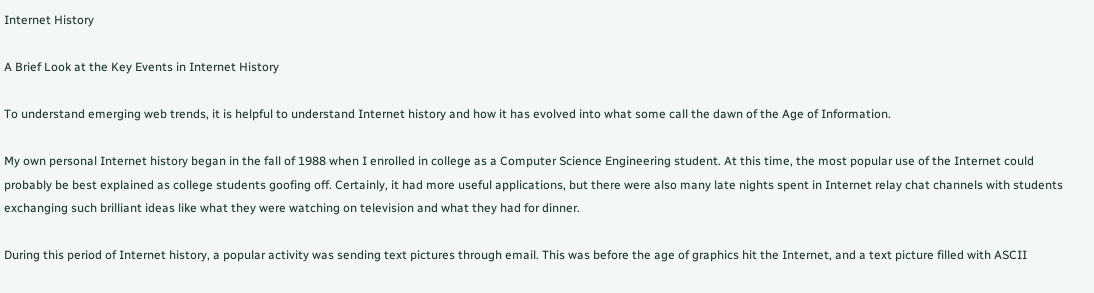Internet History

A Brief Look at the Key Events in Internet History

To understand emerging web trends, it is helpful to understand Internet history and how it has evolved into what some call the dawn of the Age of Information.

My own personal Internet history began in the fall of 1988 when I enrolled in college as a Computer Science Engineering student. At this time, the most popular use of the Internet could probably be best explained as college students goofing off. Certainly, it had more useful applications, but there were also many late nights spent in Internet relay chat channels with students exchanging such brilliant ideas like what they were watching on television and what they had for dinner.

During this period of Internet history, a popular activity was sending text pictures through email. This was before the age of graphics hit the Internet, and a text picture filled with ASCII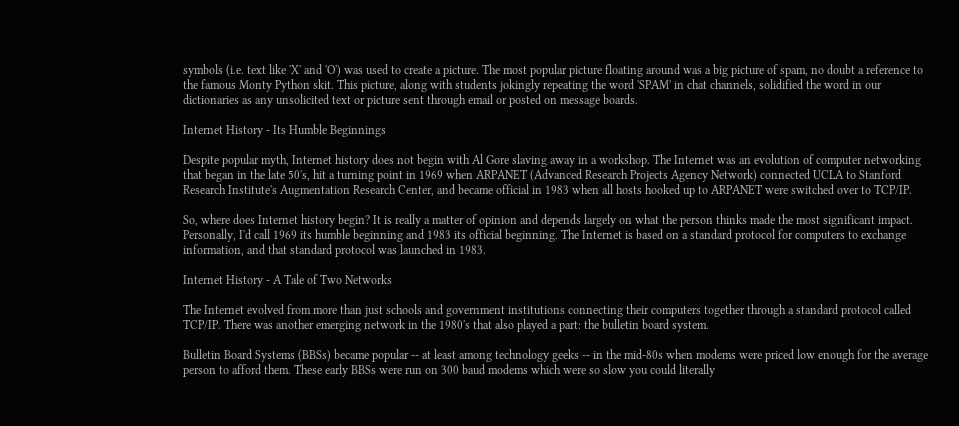symbols (i.e. text like 'X' and 'O') was used to create a picture. The most popular picture floating around was a big picture of spam, no doubt a reference to the famous Monty Python skit. This picture, along with students jokingly repeating the word 'SPAM' in chat channels, solidified the word in our dictionaries as any unsolicited text or picture sent through email or posted on message boards.

Internet History - Its Humble Beginnings

Despite popular myth, Internet history does not begin with Al Gore slaving away in a workshop. The Internet was an evolution of computer networking that began in the late 50's, hit a turning point in 1969 when ARPANET (Advanced Research Projects Agency Network) connected UCLA to Stanford Research Institute's Augmentation Research Center, and became official in 1983 when all hosts hooked up to ARPANET were switched over to TCP/IP.

So, where does Internet history begin? It is really a matter of opinion and depends largely on what the person thinks made the most significant impact. Personally, I'd call 1969 its humble beginning and 1983 its official beginning. The Internet is based on a standard protocol for computers to exchange information, and that standard protocol was launched in 1983.

Internet History - A Tale of Two Networks

The Internet evolved from more than just schools and government institutions connecting their computers together through a standard protocol called TCP/IP. There was another emerging network in the 1980's that also played a part: the bulletin board system.

Bulletin Board Systems (BBSs) became popular -- at least among technology geeks -- in the mid-80s when modems were priced low enough for the average person to afford them. These early BBSs were run on 300 baud modems which were so slow you could literally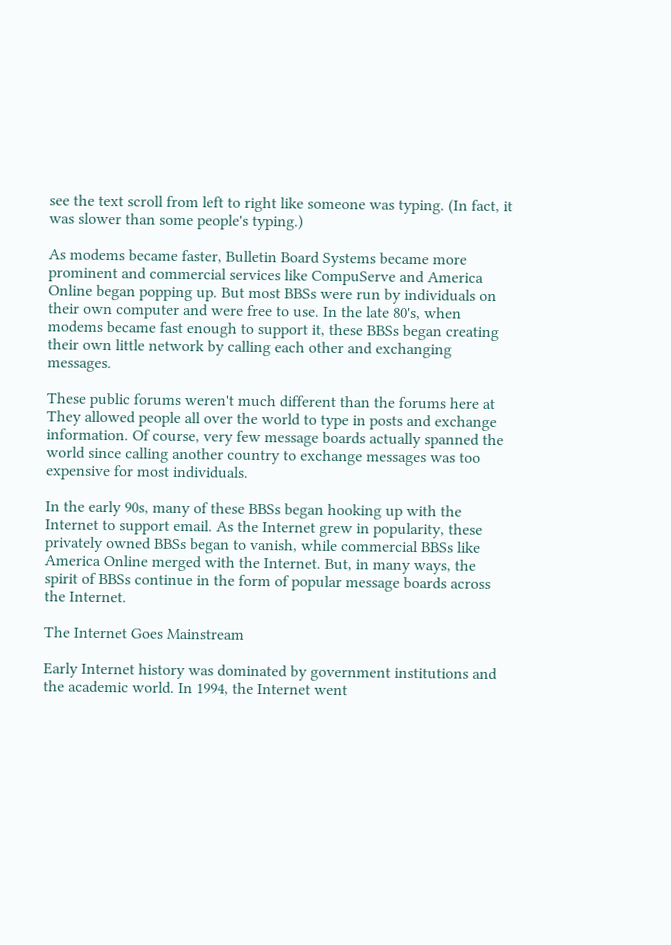see the text scroll from left to right like someone was typing. (In fact, it was slower than some people's typing.)

As modems became faster, Bulletin Board Systems became more prominent and commercial services like CompuServe and America Online began popping up. But most BBSs were run by individuals on their own computer and were free to use. In the late 80's, when modems became fast enough to support it, these BBSs began creating their own little network by calling each other and exchanging messages.

These public forums weren't much different than the forums here at They allowed people all over the world to type in posts and exchange information. Of course, very few message boards actually spanned the world since calling another country to exchange messages was too expensive for most individuals.

In the early 90s, many of these BBSs began hooking up with the Internet to support email. As the Internet grew in popularity, these privately owned BBSs began to vanish, while commercial BBSs like America Online merged with the Internet. But, in many ways, the spirit of BBSs continue in the form of popular message boards across the Internet.

The Internet Goes Mainstream

Early Internet history was dominated by government institutions and the academic world. In 1994, the Internet went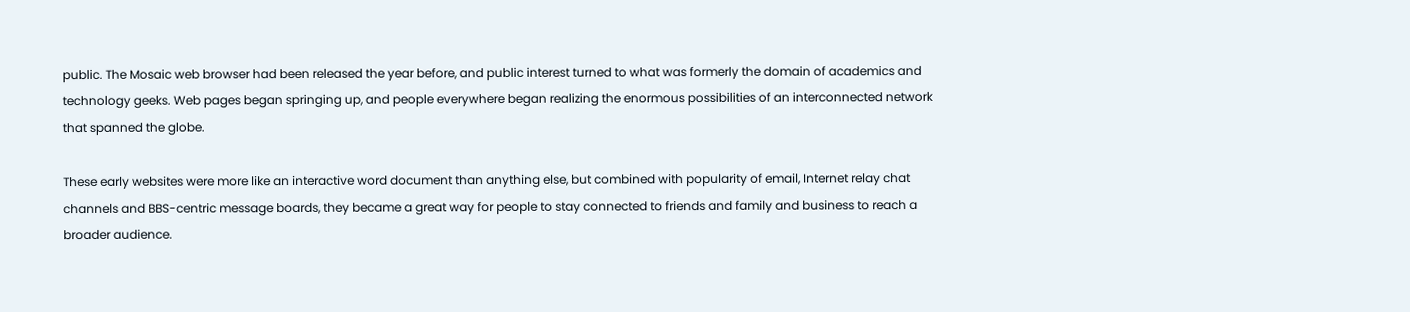public. The Mosaic web browser had been released the year before, and public interest turned to what was formerly the domain of academics and technology geeks. Web pages began springing up, and people everywhere began realizing the enormous possibilities of an interconnected network that spanned the globe.

These early websites were more like an interactive word document than anything else, but combined with popularity of email, Internet relay chat channels and BBS-centric message boards, they became a great way for people to stay connected to friends and family and business to reach a broader audience.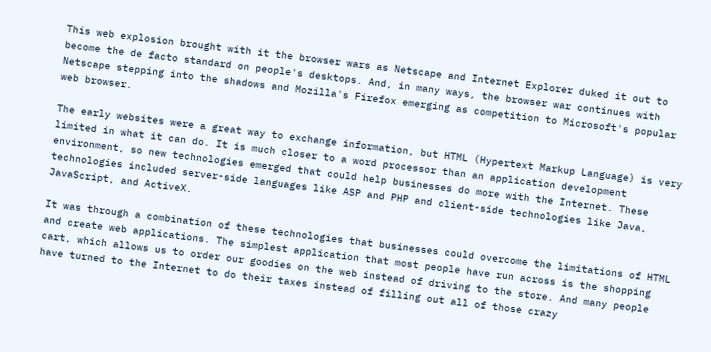This web explosion brought with it the browser wars as Netscape and Internet Explorer duked it out to become the de facto standard on people's desktops. And, in many ways, the browser war continues with Netscape stepping into the shadows and Mozilla's Firefox emerging as competition to Microsoft's popular web browser.

The early websites were a great way to exchange information, but HTML (Hypertext Markup Language) is very limited in what it can do. It is much closer to a word processor than an application development environment, so new technologies emerged that could help businesses do more with the Internet. These technologies included server-side languages like ASP and PHP and client-side technologies like Java, JavaScript, and ActiveX.

It was through a combination of these technologies that businesses could overcome the limitations of HTML and create web applications. The simplest application that most people have run across is the shopping cart, which allows us to order our goodies on the web instead of driving to the store. And many people have turned to the Internet to do their taxes instead of filling out all of those crazy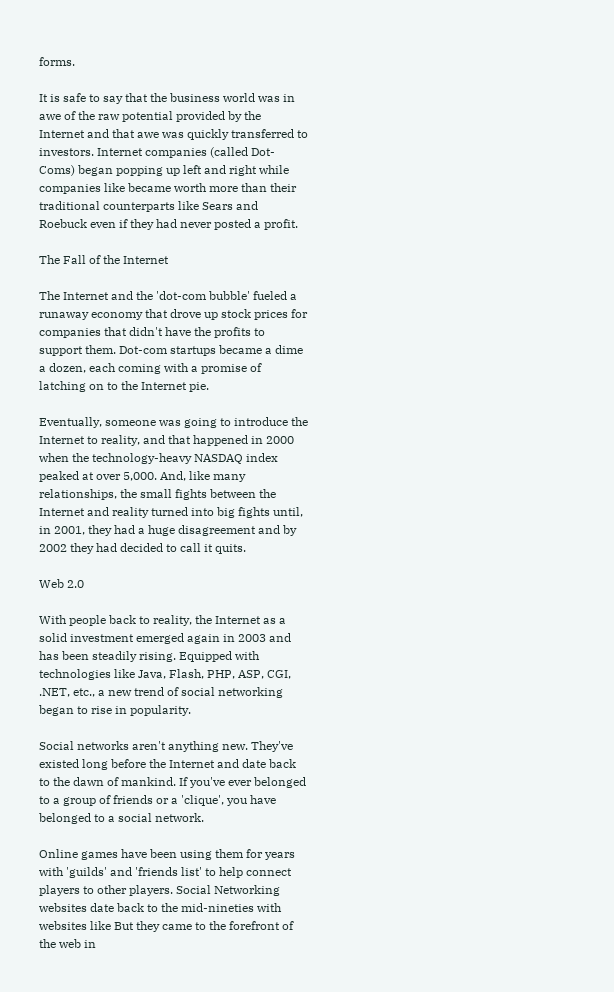forms.

It is safe to say that the business world was in awe of the raw potential provided by the Internet and that awe was quickly transferred to investors. Internet companies (called Dot-Coms) began popping up left and right while companies like became worth more than their traditional counterparts like Sears and Roebuck even if they had never posted a profit.

The Fall of the Internet

The Internet and the 'dot-com bubble' fueled a runaway economy that drove up stock prices for companies that didn't have the profits to support them. Dot-com startups became a dime a dozen, each coming with a promise of latching on to the Internet pie.

Eventually, someone was going to introduce the Internet to reality, and that happened in 2000 when the technology-heavy NASDAQ index peaked at over 5,000. And, like many relationships, the small fights between the Internet and reality turned into big fights until, in 2001, they had a huge disagreement and by 2002 they had decided to call it quits.

Web 2.0

With people back to reality, the Internet as a solid investment emerged again in 2003 and has been steadily rising. Equipped with technologies like Java, Flash, PHP, ASP, CGI, .NET, etc., a new trend of social networking began to rise in popularity.

Social networks aren't anything new. They've existed long before the Internet and date back to the dawn of mankind. If you've ever belonged to a group of friends or a 'clique', you have belonged to a social network.

Online games have been using them for years with 'guilds' and 'friends list' to help connect players to other players. Social Networking websites date back to the mid-nineties with websites like But they came to the forefront of the web in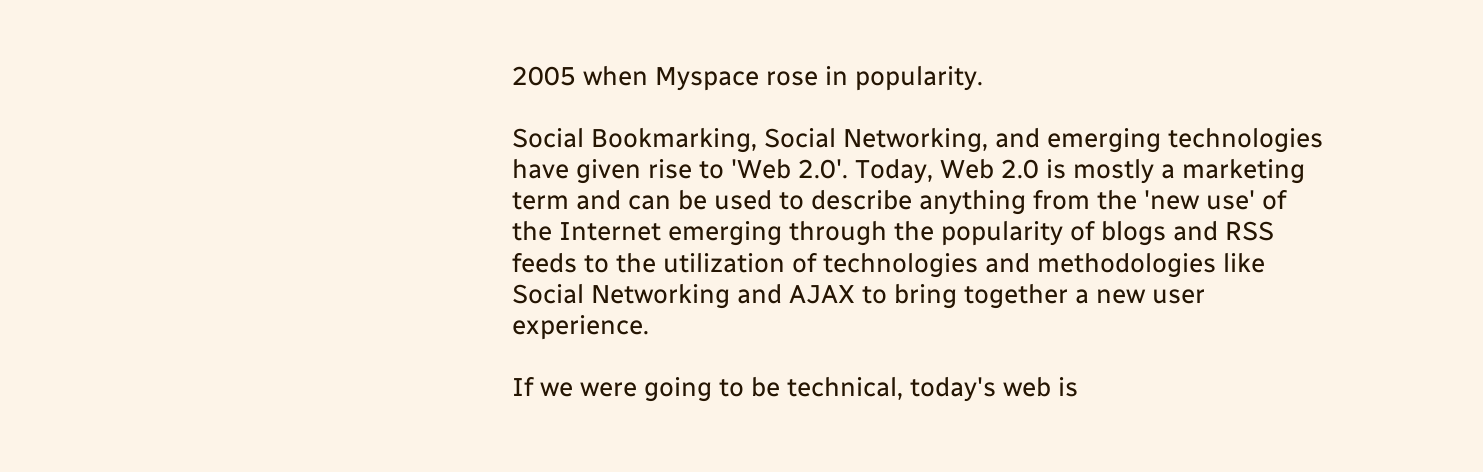2005 when Myspace rose in popularity.

Social Bookmarking, Social Networking, and emerging technologies have given rise to 'Web 2.0'. Today, Web 2.0 is mostly a marketing term and can be used to describe anything from the 'new use' of the Internet emerging through the popularity of blogs and RSS feeds to the utilization of technologies and methodologies like Social Networking and AJAX to bring together a new user experience.

If we were going to be technical, today's web is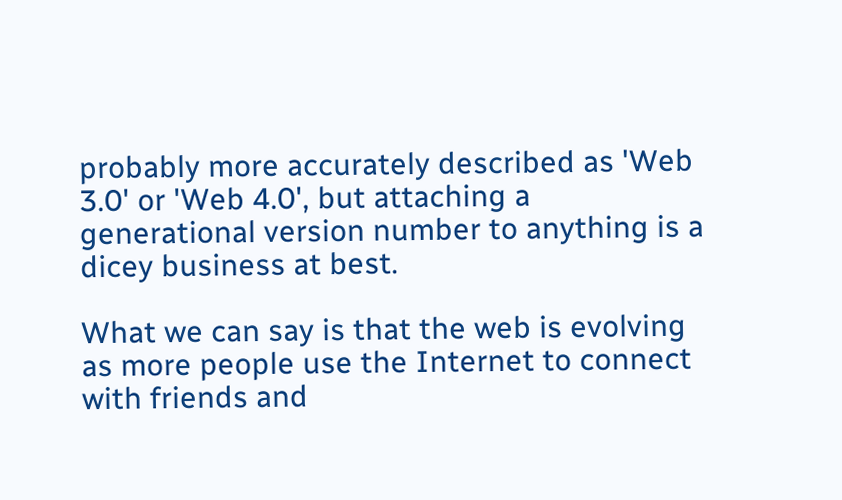probably more accurately described as 'Web 3.0' or 'Web 4.0', but attaching a generational version number to anything is a dicey business at best.

What we can say is that the web is evolving as more people use the Internet to connect with friends and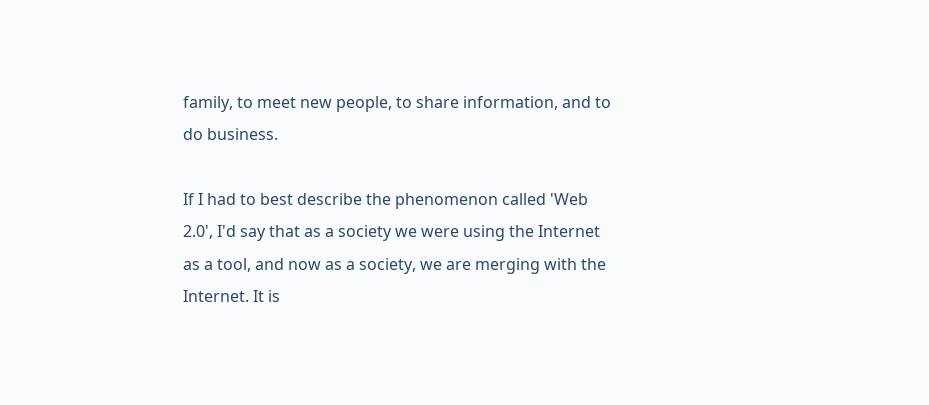family, to meet new people, to share information, and to do business.

If I had to best describe the phenomenon called 'Web 2.0', I'd say that as a society we were using the Internet as a tool, and now as a society, we are merging with the Internet. It is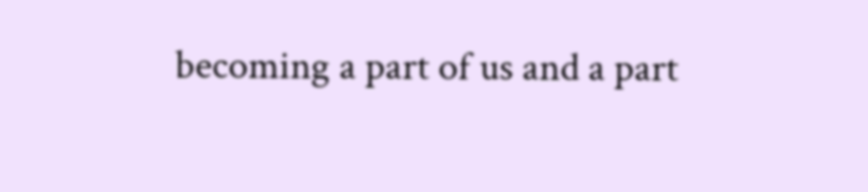becoming a part of us and a part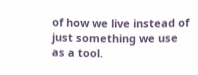of how we live instead of just something we use as a tool.